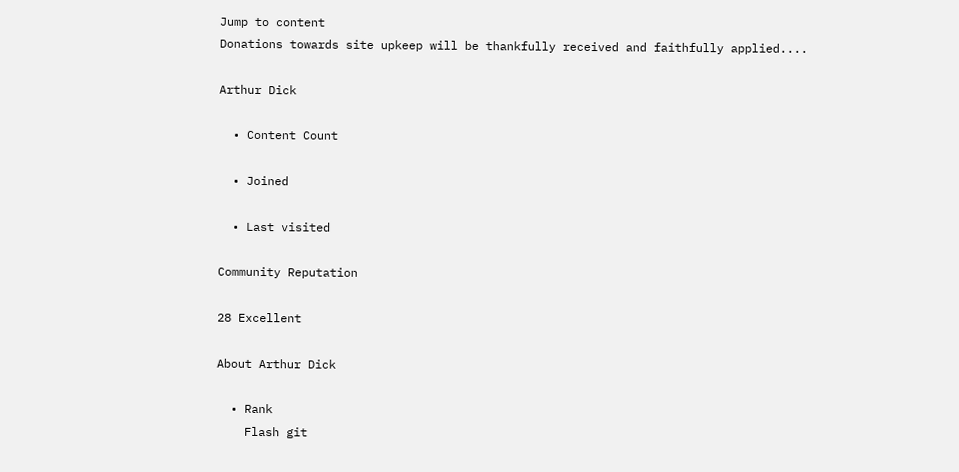Jump to content
Donations towards site upkeep will be thankfully received and faithfully applied....

Arthur Dick

  • Content Count

  • Joined

  • Last visited

Community Reputation

28 Excellent

About Arthur Dick

  • Rank
    Flash git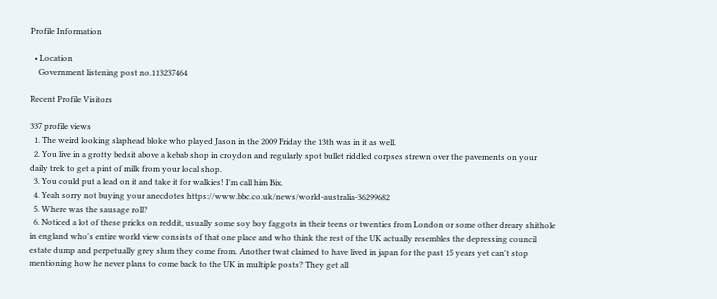Profile Information

  • Location
    Government listening post no.113237464

Recent Profile Visitors

337 profile views
  1. The weird looking slaphead bloke who played Jason in the 2009 Friday the 13th was in it as well.
  2. You live in a grotty bedsit above a kebab shop in croydon and regularly spot bullet riddled corpses strewn over the pavements on your daily trek to get a pint of milk from your local shop.
  3. You could put a lead on it and take it for walkies! I'm call him Bix.
  4. Yeah sorry not buying your anecdotes https://www.bbc.co.uk/news/world-australia-36299682
  5. Where was the sausage roll?
  6. Noticed a lot of these pricks on reddit, usually some soy boy faggots in their teens or twenties from London or some other dreary shithole in england who's entire world view consists of that one place and who think the rest of the UK actually resembles the depressing council estate dump and perpetually grey slum they come from. Another twat claimed to have lived in japan for the past 15 years yet can't stop mentioning how he never plans to come back to the UK in multiple posts? They get all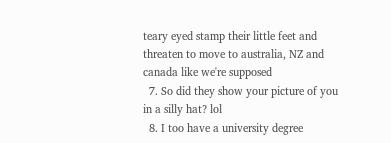teary eyed stamp their little feet and threaten to move to australia, NZ and canada like we're supposed
  7. So did they show your picture of you in a silly hat? lol
  8. I too have a university degree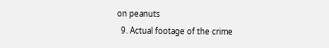on peanuts
  9. Actual footage of the crime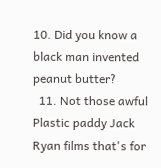10. Did you know a black man invented peanut butter?
  11. Not those awful Plastic paddy Jack Ryan films that's for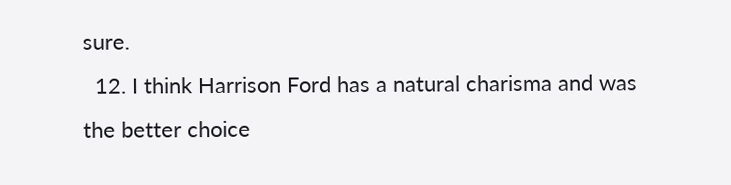sure.
  12. I think Harrison Ford has a natural charisma and was the better choice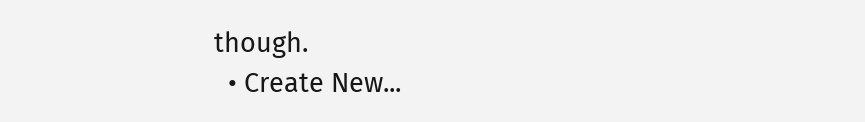though.
  • Create New...